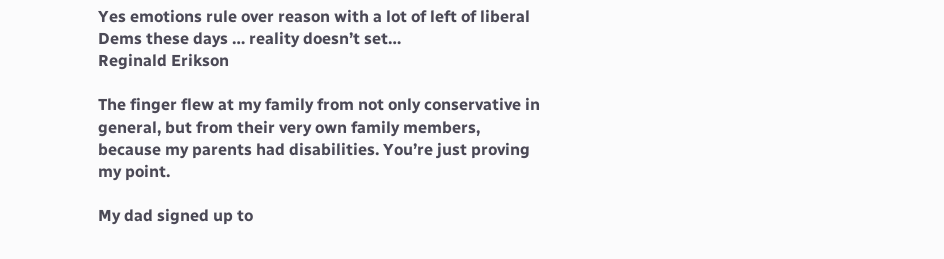Yes emotions rule over reason with a lot of left of liberal Dems these days … reality doesn’t set…
Reginald Erikson

The finger flew at my family from not only conservative in general, but from their very own family members, because my parents had disabilities. You’re just proving my point.

My dad signed up to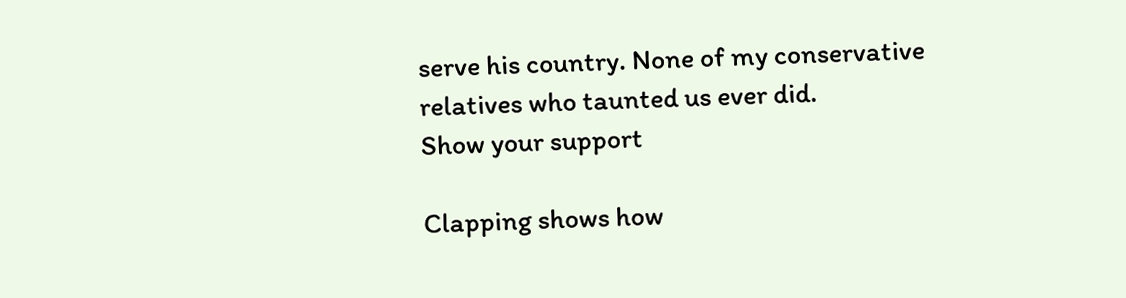serve his country. None of my conservative relatives who taunted us ever did.
Show your support

Clapping shows how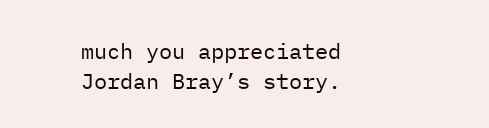much you appreciated Jordan Bray’s story.